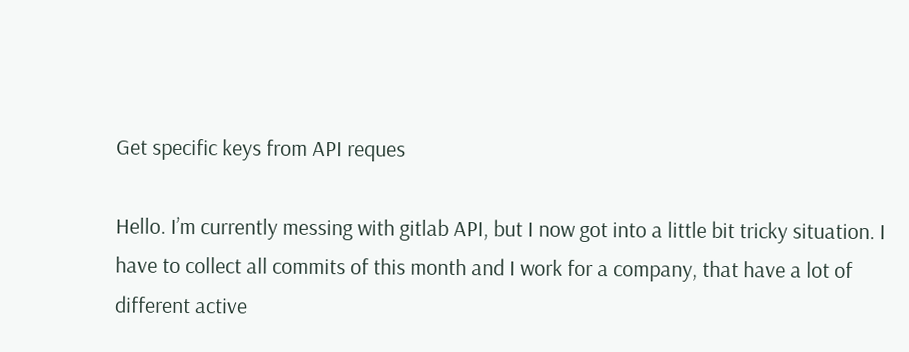Get specific keys from API reques

Hello. I’m currently messing with gitlab API, but I now got into a little bit tricky situation. I have to collect all commits of this month and I work for a company, that have a lot of different active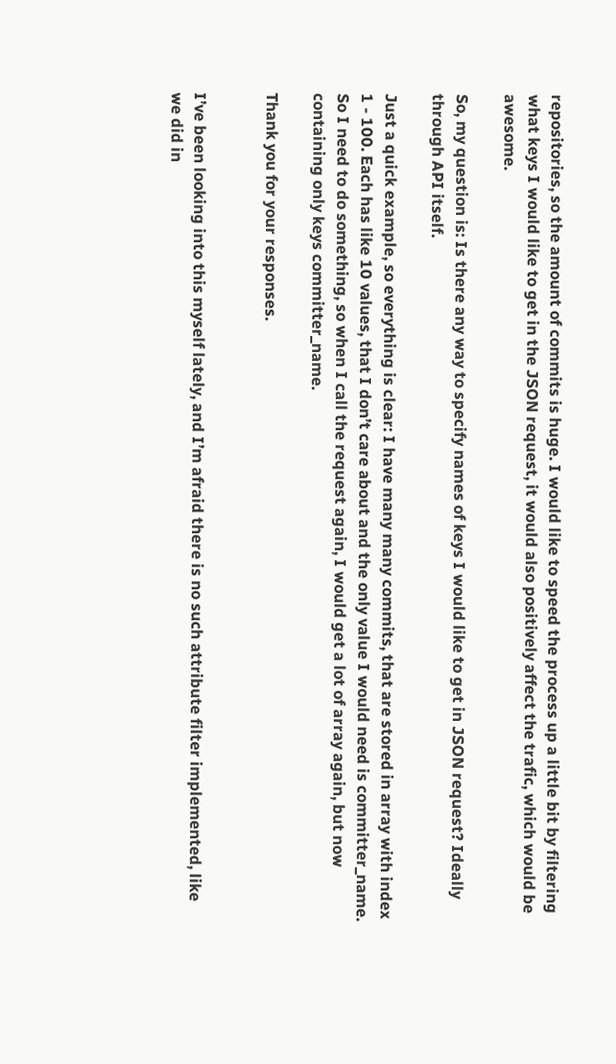repositories, so the amount of commits is huge. I would like to speed the process up a little bit by filtering what keys I would like to get in the JSON request, it would also positively affect the trafic, which would be awesome.

So, my question is: Is there any way to specify names of keys I would like to get in JSON request? Ideally through API itself.

Just a quick example, so everything is clear: I have many many commits, that are stored in array with index 1 - 100. Each has like 10 values, that I don’t care about and the only value I would need is committer_name. So I need to do something, so when I call the request again, I would get a lot of array again, but now containing only keys committer_name.

Thank you for your responses.


I’ve been looking into this myself lately, and I’m afraid there is no such attribute filter implemented, like we did in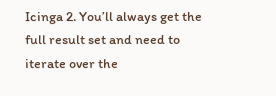Icinga 2. You’ll always get the full result set and need to iterate over the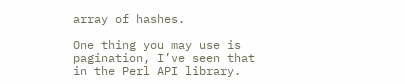array of hashes.

One thing you may use is pagination, I’ve seen that in the Perl API library.